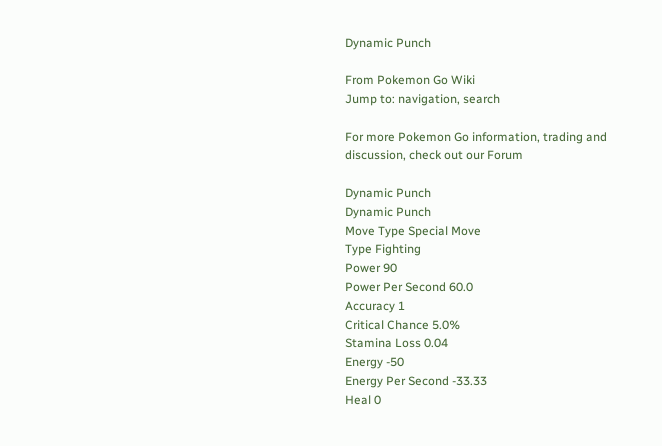Dynamic Punch

From Pokemon Go Wiki
Jump to: navigation, search

For more Pokemon Go information, trading and discussion, check out our Forum

Dynamic Punch
Dynamic Punch
Move Type Special Move
Type Fighting
Power 90
Power Per Second 60.0
Accuracy 1
Critical Chance 5.0%
Stamina Loss 0.04
Energy -50
Energy Per Second -33.33
Heal 0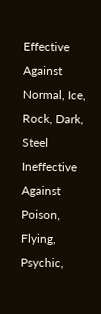Effective Against Normal, Ice, Rock, Dark, Steel
Ineffective Against Poison, Flying, Psychic,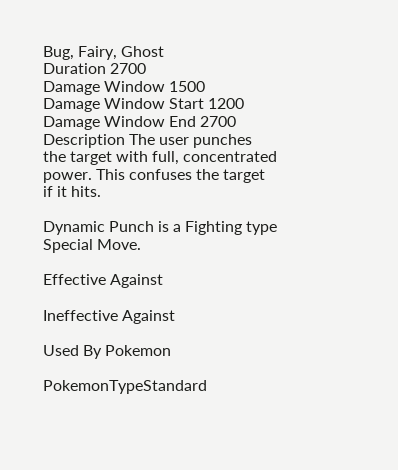Bug, Fairy, Ghost
Duration 2700
Damage Window 1500
Damage Window Start 1200
Damage Window End 2700
Description The user punches the target with full, concentrated power. This confuses the target if it hits.

Dynamic Punch is a Fighting type Special Move.

Effective Against

Ineffective Against

Used By Pokemon

PokemonTypeStandard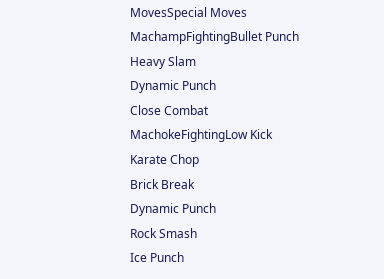MovesSpecial Moves
MachampFightingBullet Punch
Heavy Slam
Dynamic Punch
Close Combat
MachokeFightingLow Kick
Karate Chop
Brick Break
Dynamic Punch
Rock Smash
Ice Punch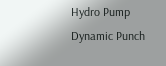Hydro Pump
Dynamic Punch